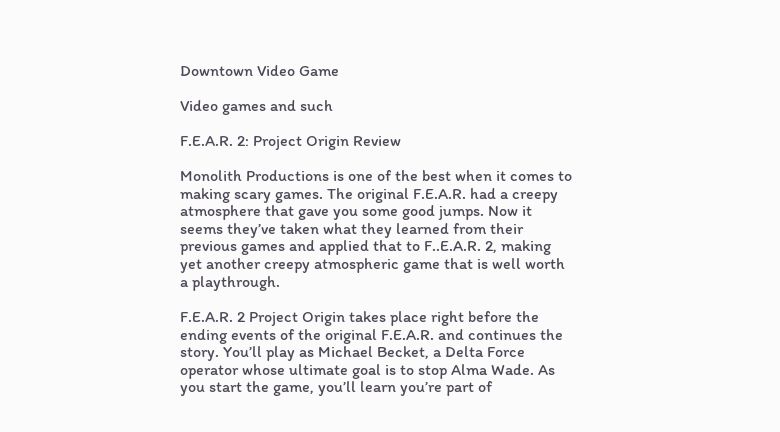Downtown Video Game

Video games and such

F.E.A.R. 2: Project Origin Review

Monolith Productions is one of the best when it comes to making scary games. The original F.E.A.R. had a creepy atmosphere that gave you some good jumps. Now it seems they’ve taken what they learned from their previous games and applied that to F..E.A.R. 2, making yet another creepy atmospheric game that is well worth a playthrough.

F.E.A.R. 2 Project Origin takes place right before the ending events of the original F.E.A.R. and continues the story. You’ll play as Michael Becket, a Delta Force operator whose ultimate goal is to stop Alma Wade. As you start the game, you’ll learn you’re part of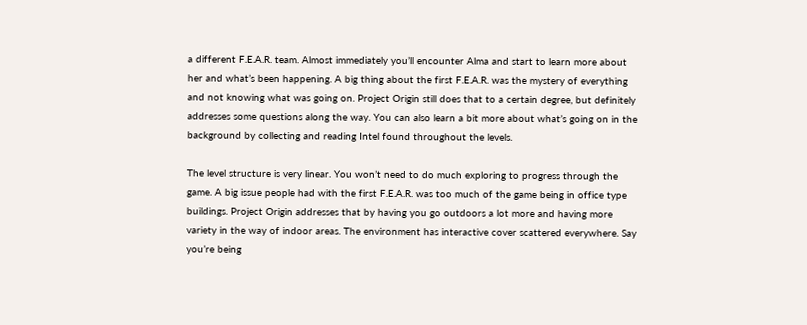a different F.E.A.R. team. Almost immediately you’ll encounter Alma and start to learn more about her and what’s been happening. A big thing about the first F.E.A.R. was the mystery of everything and not knowing what was going on. Project Origin still does that to a certain degree, but definitely addresses some questions along the way. You can also learn a bit more about what’s going on in the background by collecting and reading Intel found throughout the levels.

The level structure is very linear. You won’t need to do much exploring to progress through the game. A big issue people had with the first F.E.A.R. was too much of the game being in office type buildings. Project Origin addresses that by having you go outdoors a lot more and having more variety in the way of indoor areas. The environment has interactive cover scattered everywhere. Say you’re being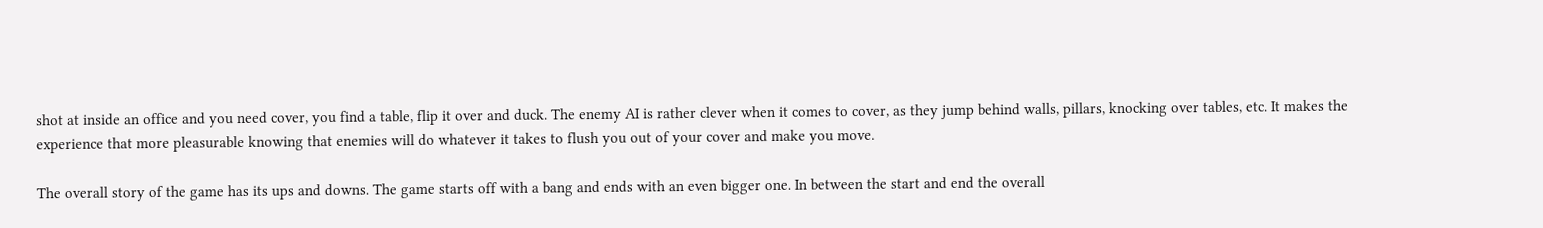shot at inside an office and you need cover, you find a table, flip it over and duck. The enemy AI is rather clever when it comes to cover, as they jump behind walls, pillars, knocking over tables, etc. It makes the experience that more pleasurable knowing that enemies will do whatever it takes to flush you out of your cover and make you move.

The overall story of the game has its ups and downs. The game starts off with a bang and ends with an even bigger one. In between the start and end the overall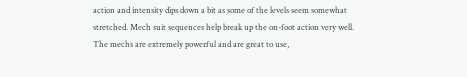action and intensity dips down a bit as some of the levels seem somewhat stretched. Mech suit sequences help break up the on-foot action very well. The mechs are extremely powerful and are great to use,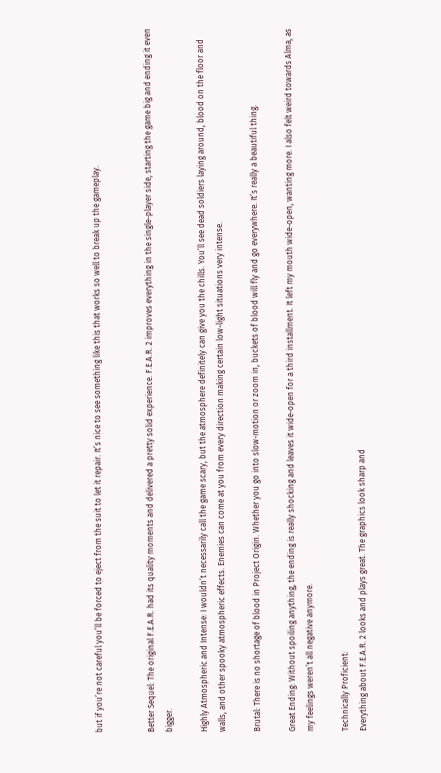but if you’re not careful you’ll be forced to eject from the suit to let it repair. It’s nice to see something like this that works so well to break up the gameplay.


Better Sequel: The original F.E.A.R. had its quality moments and delivered a pretty solid experience. F.E.A.R. 2 improves everything in the single-player side, starting the game big and ending it even bigger.

Highly Atmospheric and Intense: I wouldn’t necessarily call the game scary, but the atmosphere definitely can give you the chills. You’ll see dead soldiers laying around, blood on the floor and walls, and other spooky atmospheric effects. Enemies can come at you from every direction making certain low-light situations very intense.

Brutal: There is no shortage of blood in Project Origin. Whether you go into slow-motion or zoom in, buckets of blood will fly and go everywhere. It’s really a beautiful thing.

Great Ending: Without spoiling anything, the ending is really shocking and leaves it wide-open for a third installment. It left my mouth wide-open, wanting more. I also felt weird towards Alma, as my feelings weren’t all negative anymore.

Technically Proficient:
Everything about F.E.A.R. 2 looks and plays great. The graphics look sharp and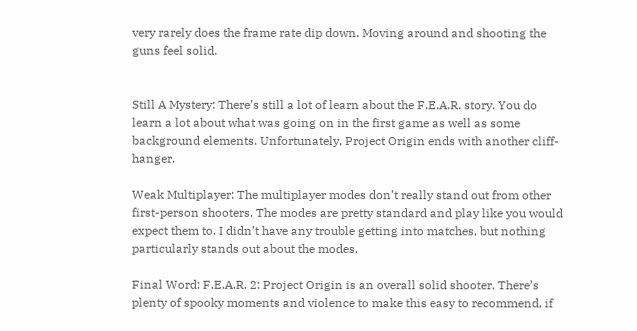very rarely does the frame rate dip down. Moving around and shooting the guns feel solid.


Still A Mystery: There’s still a lot of learn about the F.E.A.R. story. You do learn a lot about what was going on in the first game as well as some background elements. Unfortunately, Project Origin ends with another cliff-hanger.

Weak Multiplayer: The multiplayer modes don’t really stand out from other first-person shooters. The modes are pretty standard and play like you would expect them to. I didn’t have any trouble getting into matches, but nothing particularly stands out about the modes.

Final Word: F.E.A.R. 2: Project Origin is an overall solid shooter. There’s plenty of spooky moments and violence to make this easy to recommend, if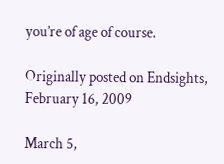you’re of age of course.

Originally posted on Endsights, February 16, 2009

March 5,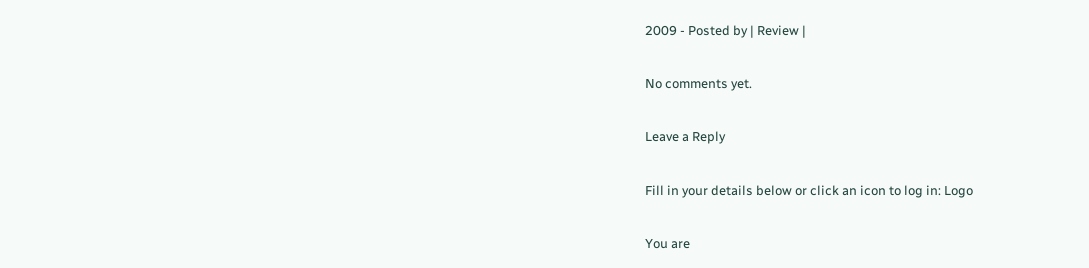2009 - Posted by | Review |

No comments yet.

Leave a Reply

Fill in your details below or click an icon to log in: Logo

You are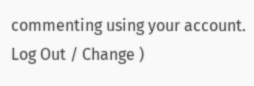commenting using your account. Log Out / Change )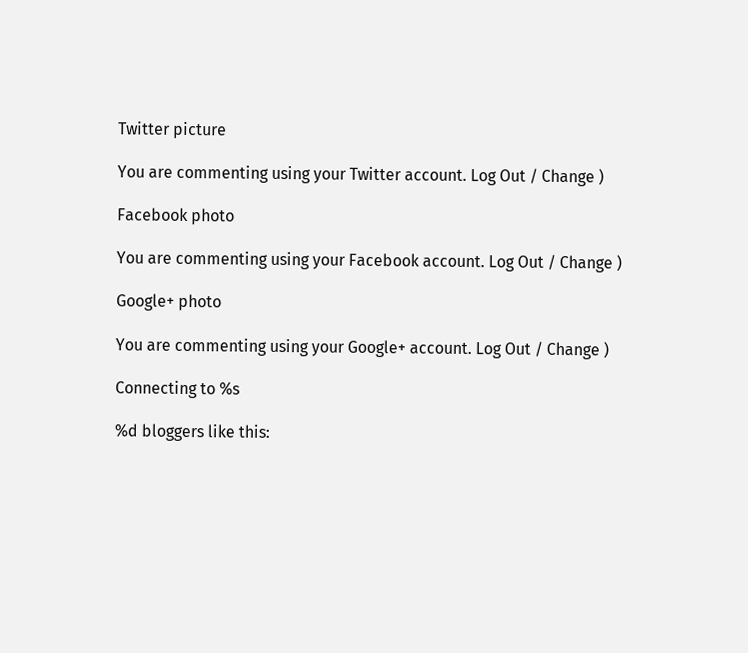Twitter picture

You are commenting using your Twitter account. Log Out / Change )

Facebook photo

You are commenting using your Facebook account. Log Out / Change )

Google+ photo

You are commenting using your Google+ account. Log Out / Change )

Connecting to %s

%d bloggers like this: